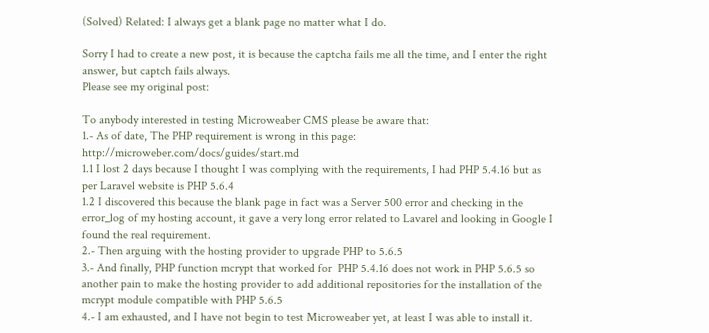(Solved) Related: I always get a blank page no matter what I do.

Sorry I had to create a new post, it is because the captcha fails me all the time, and I enter the right answer, but captch fails always.
Please see my original post:

To anybody interested in testing Microweaber CMS please be aware that:
1.- As of date, The PHP requirement is wrong in this page: http://microweber.com/docs/guides/start.md
1.1 I lost 2 days because I thought I was complying with the requirements, I had PHP 5.4.16 but as per Laravel website is PHP 5.6.4
1.2 I discovered this because the blank page in fact was a Server 500 error and checking in the error_log of my hosting account, it gave a very long error related to Lavarel and looking in Google I found the real requirement.
2.- Then arguing with the hosting provider to upgrade PHP to 5.6.5
3.- And finally, PHP function mcrypt that worked for  PHP 5.4.16 does not work in PHP 5.6.5 so another pain to make the hosting provider to add additional repositories for the installation of the mcrypt module compatible with PHP 5.6.5
4.- I am exhausted, and I have not begin to test Microweaber yet, at least I was able to install it.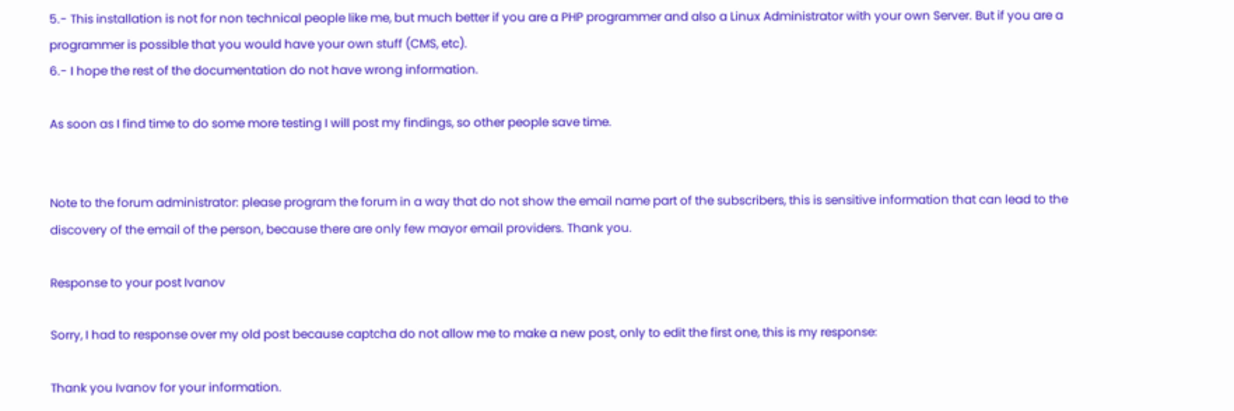5.- This installation is not for non technical people like me, but much better if you are a PHP programmer and also a Linux Administrator with your own Server. But if you are a programmer is possible that you would have your own stuff (CMS, etc).
6.- I hope the rest of the documentation do not have wrong information.

As soon as I find time to do some more testing I will post my findings, so other people save time.


Note to the forum administrator: please program the forum in a way that do not show the email name part of the subscribers, this is sensitive information that can lead to the discovery of the email of the person, because there are only few mayor email providers. Thank you.

Response to your post Ivanov

Sorry, I had to response over my old post because captcha do not allow me to make a new post, only to edit the first one, this is my response:

Thank you Ivanov for your information.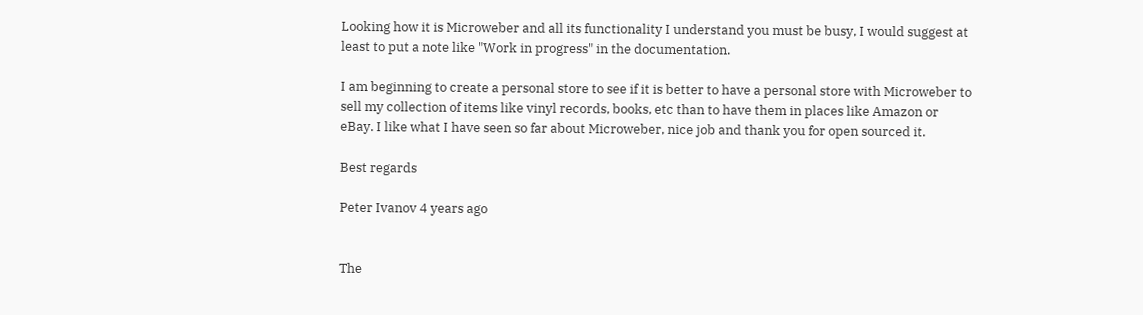Looking how it is Microweber and all its functionality I understand you must be busy, I would suggest at least to put a note like "Work in progress" in the documentation.

I am beginning to create a personal store to see if it is better to have a personal store with Microweber to sell my collection of items like vinyl records, books, etc than to have them in places like Amazon or eBay. I like what I have seen so far about Microweber, nice job and thank you for open sourced it.

Best regards

Peter Ivanov 4 years ago


The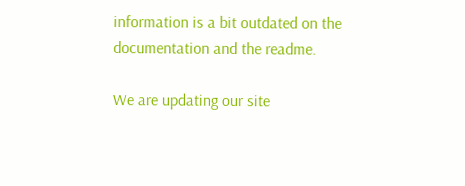information is a bit outdated on the documentation and the readme.

We are updating our site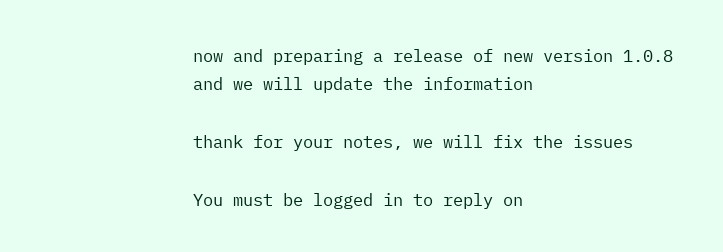now and preparing a release of new version 1.0.8 and we will update the information

thank for your notes, we will fix the issues

You must be logged in to reply on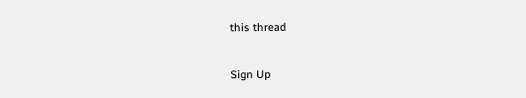this thread

Sign Up